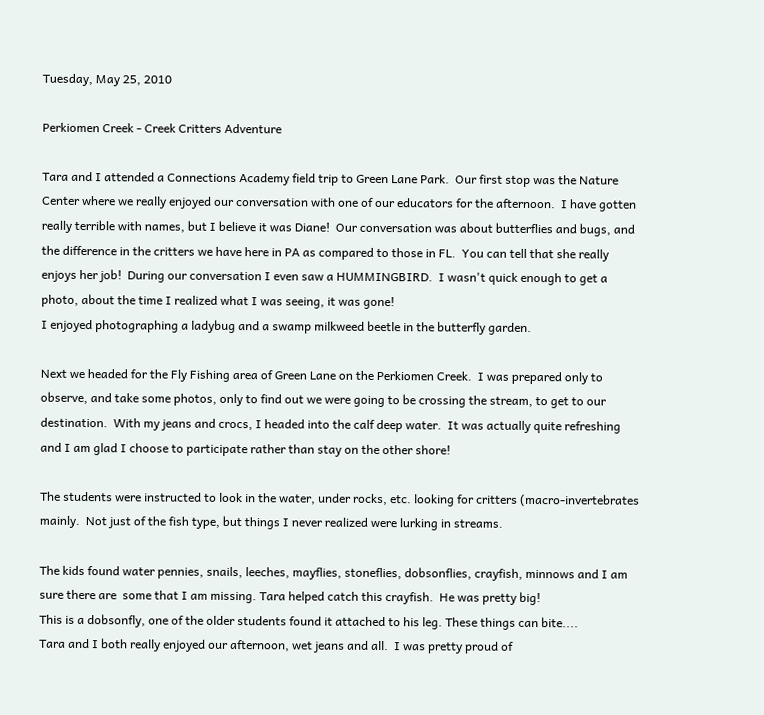Tuesday, May 25, 2010

Perkiomen Creek - Creek Critters Adventure

Tara and I attended a Connections Academy field trip to Green Lane Park.  Our first stop was the Nature Center where we really enjoyed our conversation with one of our educators for the afternoon.  I have gotten really terrible with names, but I believe it was Diane!  Our conversation was about butterflies and bugs, and the difference in the critters we have here in PA as compared to those in FL.  You can tell that she really enjoys her job!  During our conversation I even saw a HUMMINGBIRD.  I wasn't quick enough to get a photo, about the time I realized what I was seeing, it was gone!
I enjoyed photographing a ladybug and a swamp milkweed beetle in the butterfly garden.

Next we headed for the Fly Fishing area of Green Lane on the Perkiomen Creek.  I was prepared only to observe, and take some photos, only to find out we were going to be crossing the stream, to get to our destination.  With my jeans and crocs, I headed into the calf deep water.  It was actually quite refreshing and I am glad I choose to participate rather than stay on the other shore!

The students were instructed to look in the water, under rocks, etc. looking for critters (macro-invertebrates mainly.  Not just of the fish type, but things I never realized were lurking in streams.

The kids found water pennies, snails, leeches, mayflies, stoneflies, dobsonflies, crayfish, minnows and I am sure there are  some that I am missing. Tara helped catch this crayfish.  He was pretty big!
This is a dobsonfly, one of the older students found it attached to his leg. These things can bite....
Tara and I both really enjoyed our afternoon, wet jeans and all.  I was pretty proud of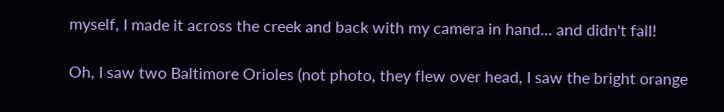myself, I made it across the creek and back with my camera in hand... and didn't fall!

Oh, I saw two Baltimore Orioles (not photo, they flew over head, I saw the bright orange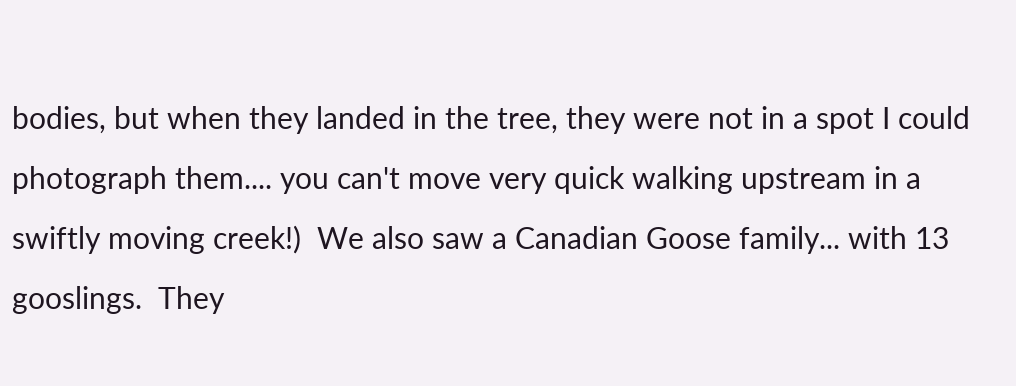bodies, but when they landed in the tree, they were not in a spot I could photograph them.... you can't move very quick walking upstream in a swiftly moving creek!)  We also saw a Canadian Goose family... with 13 gooslings.  They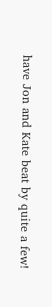have Jon and Kate beat by quite a few!